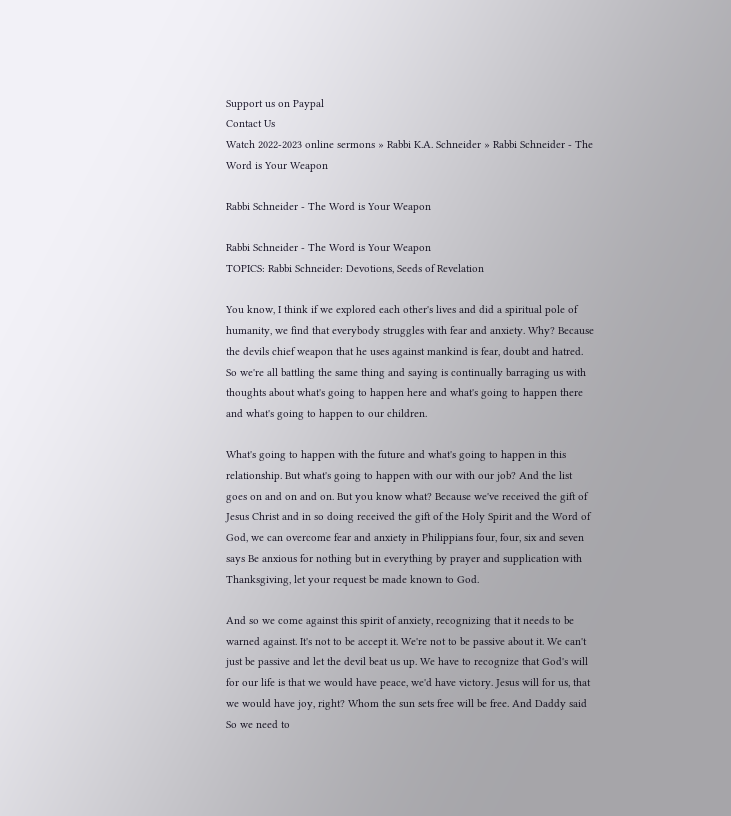Support us on Paypal
Contact Us
Watch 2022-2023 online sermons » Rabbi K.A. Schneider » Rabbi Schneider - The Word is Your Weapon

Rabbi Schneider - The Word is Your Weapon

Rabbi Schneider - The Word is Your Weapon
TOPICS: Rabbi Schneider: Devotions, Seeds of Revelation

You know, I think if we explored each other's lives and did a spiritual pole of humanity, we find that everybody struggles with fear and anxiety. Why? Because the devils chief weapon that he uses against mankind is fear, doubt and hatred. So we're all battling the same thing and saying is continually barraging us with thoughts about what's going to happen here and what's going to happen there and what's going to happen to our children.

What's going to happen with the future and what's going to happen in this relationship. But what's going to happen with our with our job? And the list goes on and on and on. But you know what? Because we've received the gift of Jesus Christ and in so doing received the gift of the Holy Spirit and the Word of God, we can overcome fear and anxiety in Philippians four, four, six and seven says Be anxious for nothing but in everything by prayer and supplication with Thanksgiving, let your request be made known to God.

And so we come against this spirit of anxiety, recognizing that it needs to be warned against. It's not to be accept it. We're not to be passive about it. We can't just be passive and let the devil beat us up. We have to recognize that God's will for our life is that we would have peace, we'd have victory. Jesus will for us, that we would have joy, right? Whom the sun sets free will be free. And Daddy said So we need to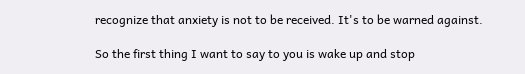recognize that anxiety is not to be received. It's to be warned against.

So the first thing I want to say to you is wake up and stop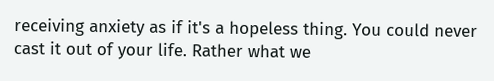receiving anxiety as if it's a hopeless thing. You could never cast it out of your life. Rather what we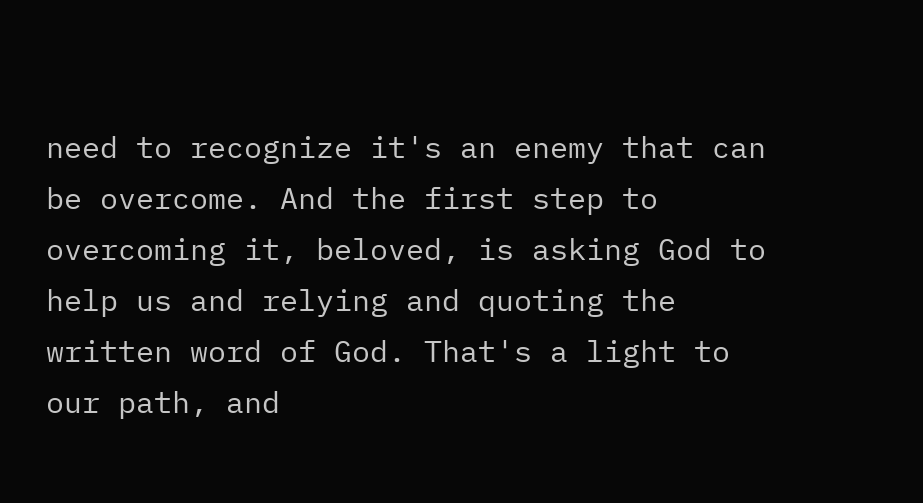need to recognize it's an enemy that can be overcome. And the first step to overcoming it, beloved, is asking God to help us and relying and quoting the written word of God. That's a light to our path, and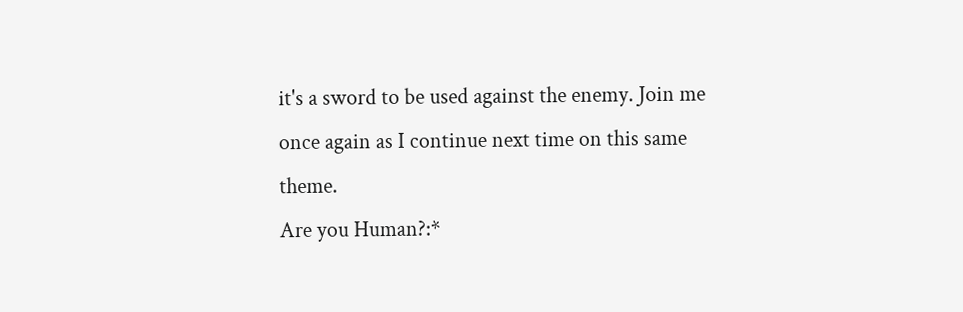it's a sword to be used against the enemy. Join me once again as I continue next time on this same theme.
Are you Human?:*